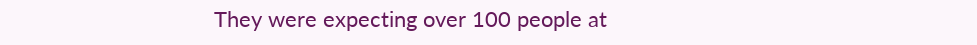They were expecting over 100 people at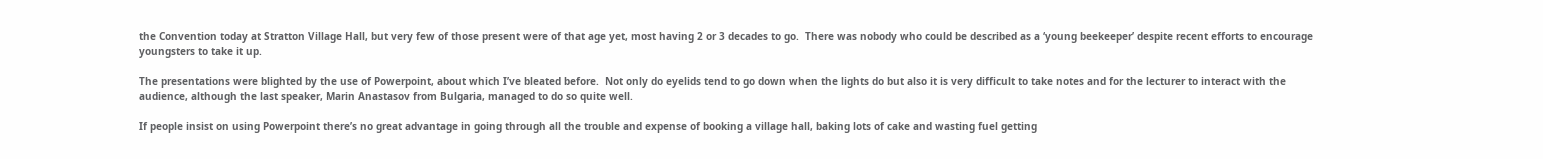the Convention today at Stratton Village Hall, but very few of those present were of that age yet, most having 2 or 3 decades to go.  There was nobody who could be described as a ‘young beekeeper’ despite recent efforts to encourage youngsters to take it up.

The presentations were blighted by the use of Powerpoint, about which I’ve bleated before.  Not only do eyelids tend to go down when the lights do but also it is very difficult to take notes and for the lecturer to interact with the audience, although the last speaker, Marin Anastasov from Bulgaria, managed to do so quite well.

If people insist on using Powerpoint there’s no great advantage in going through all the trouble and expense of booking a village hall, baking lots of cake and wasting fuel getting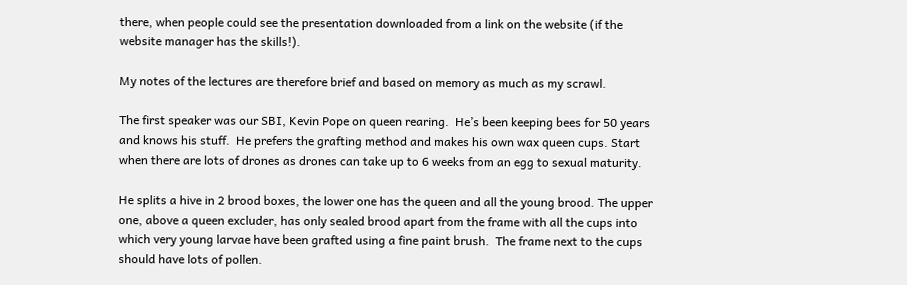there, when people could see the presentation downloaded from a link on the website (if the website manager has the skills!).

My notes of the lectures are therefore brief and based on memory as much as my scrawl.

The first speaker was our SBI, Kevin Pope on queen rearing.  He’s been keeping bees for 50 years and knows his stuff.  He prefers the grafting method and makes his own wax queen cups. Start when there are lots of drones as drones can take up to 6 weeks from an egg to sexual maturity.

He splits a hive in 2 brood boxes, the lower one has the queen and all the young brood. The upper one, above a queen excluder, has only sealed brood apart from the frame with all the cups into which very young larvae have been grafted using a fine paint brush.  The frame next to the cups should have lots of pollen.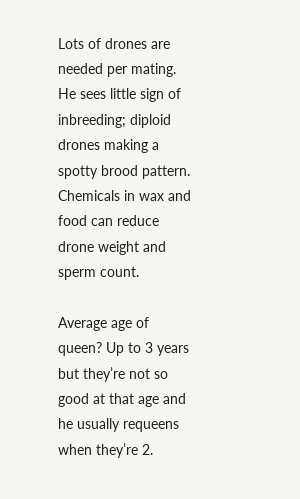Lots of drones are needed per mating.  He sees little sign of inbreeding; diploid drones making a spotty brood pattern.  Chemicals in wax and food can reduce drone weight and sperm count.

Average age of queen? Up to 3 years but they’re not so good at that age and he usually requeens when they’re 2.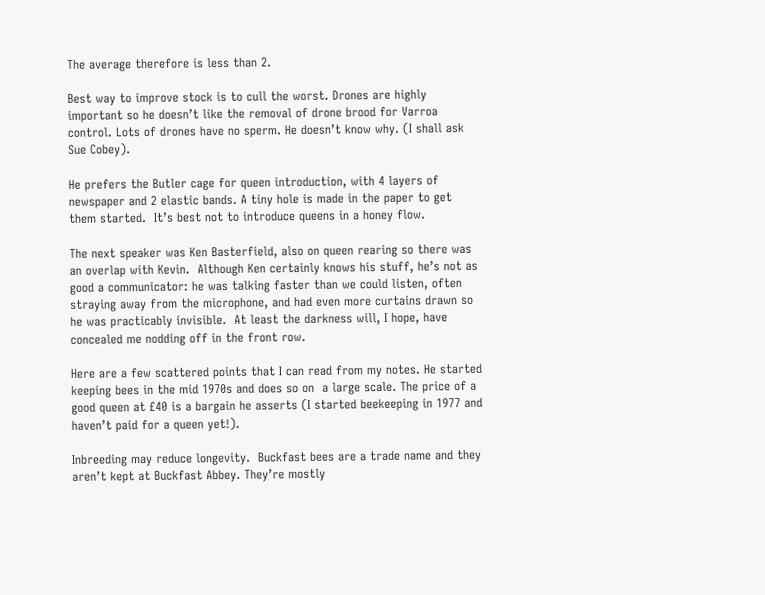The average therefore is less than 2.

Best way to improve stock is to cull the worst. Drones are highly important so he doesn’t like the removal of drone brood for Varroa control. Lots of drones have no sperm. He doesn’t know why. (I shall ask Sue Cobey).

He prefers the Butler cage for queen introduction, with 4 layers of newspaper and 2 elastic bands. A tiny hole is made in the paper to get them started.  It’s best not to introduce queens in a honey flow.

The next speaker was Ken Basterfield, also on queen rearing so there was an overlap with Kevin.  Although Ken certainly knows his stuff, he’s not as good a communicator: he was talking faster than we could listen, often straying away from the microphone, and had even more curtains drawn so he was practicably invisible.  At least the darkness will, I hope, have concealed me nodding off in the front row.

Here are a few scattered points that I can read from my notes. He started keeping bees in the mid 1970s and does so on  a large scale. The price of a good queen at £40 is a bargain he asserts (I started beekeeping in 1977 and haven’t paid for a queen yet!).

Inbreeding may reduce longevity.  Buckfast bees are a trade name and they aren’t kept at Buckfast Abbey. They’re mostly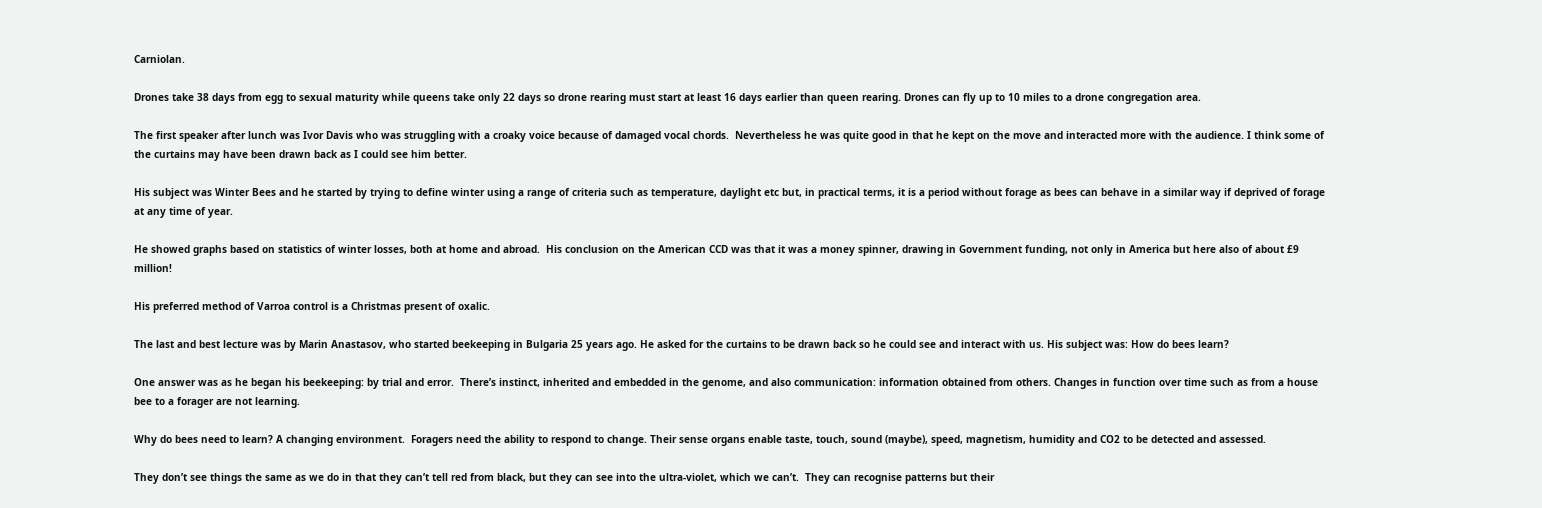Carniolan.

Drones take 38 days from egg to sexual maturity while queens take only 22 days so drone rearing must start at least 16 days earlier than queen rearing. Drones can fly up to 10 miles to a drone congregation area.

The first speaker after lunch was Ivor Davis who was struggling with a croaky voice because of damaged vocal chords.  Nevertheless he was quite good in that he kept on the move and interacted more with the audience. I think some of the curtains may have been drawn back as I could see him better.

His subject was Winter Bees and he started by trying to define winter using a range of criteria such as temperature, daylight etc but, in practical terms, it is a period without forage as bees can behave in a similar way if deprived of forage at any time of year.

He showed graphs based on statistics of winter losses, both at home and abroad.  His conclusion on the American CCD was that it was a money spinner, drawing in Government funding, not only in America but here also of about £9 million!

His preferred method of Varroa control is a Christmas present of oxalic.

The last and best lecture was by Marin Anastasov, who started beekeeping in Bulgaria 25 years ago. He asked for the curtains to be drawn back so he could see and interact with us. His subject was: How do bees learn?

One answer was as he began his beekeeping: by trial and error.  There’s instinct, inherited and embedded in the genome, and also communication: information obtained from others. Changes in function over time such as from a house bee to a forager are not learning.

Why do bees need to learn? A changing environment.  Foragers need the ability to respond to change. Their sense organs enable taste, touch, sound (maybe), speed, magnetism, humidity and CO2 to be detected and assessed.

They don’t see things the same as we do in that they can’t tell red from black, but they can see into the ultra-violet, which we can’t.  They can recognise patterns but their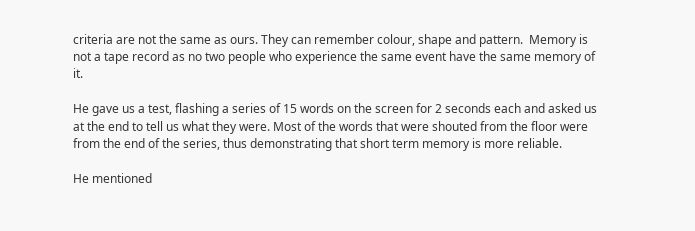criteria are not the same as ours. They can remember colour, shape and pattern.  Memory is not a tape record as no two people who experience the same event have the same memory of it.

He gave us a test, flashing a series of 15 words on the screen for 2 seconds each and asked us at the end to tell us what they were. Most of the words that were shouted from the floor were from the end of the series, thus demonstrating that short term memory is more reliable.

He mentioned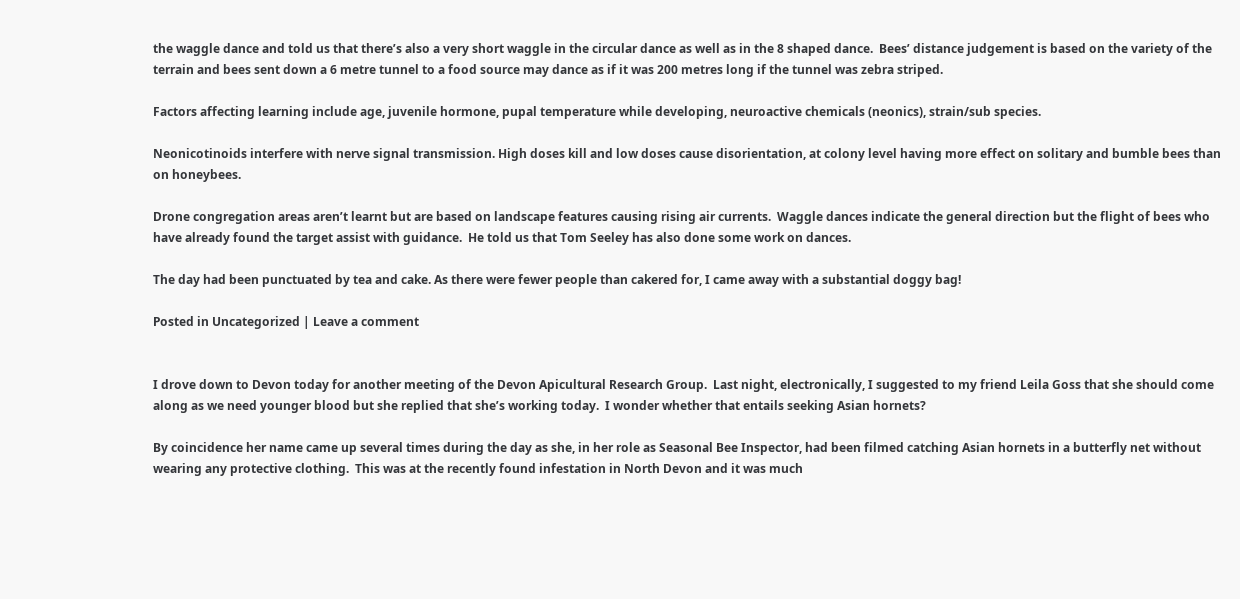the waggle dance and told us that there’s also a very short waggle in the circular dance as well as in the 8 shaped dance.  Bees’ distance judgement is based on the variety of the terrain and bees sent down a 6 metre tunnel to a food source may dance as if it was 200 metres long if the tunnel was zebra striped.

Factors affecting learning include age, juvenile hormone, pupal temperature while developing, neuroactive chemicals (neonics), strain/sub species.

Neonicotinoids interfere with nerve signal transmission. High doses kill and low doses cause disorientation, at colony level having more effect on solitary and bumble bees than on honeybees.

Drone congregation areas aren’t learnt but are based on landscape features causing rising air currents.  Waggle dances indicate the general direction but the flight of bees who have already found the target assist with guidance.  He told us that Tom Seeley has also done some work on dances.

The day had been punctuated by tea and cake. As there were fewer people than cakered for, I came away with a substantial doggy bag!

Posted in Uncategorized | Leave a comment


I drove down to Devon today for another meeting of the Devon Apicultural Research Group.  Last night, electronically, I suggested to my friend Leila Goss that she should come along as we need younger blood but she replied that she’s working today.  I wonder whether that entails seeking Asian hornets?

By coincidence her name came up several times during the day as she, in her role as Seasonal Bee Inspector, had been filmed catching Asian hornets in a butterfly net without wearing any protective clothing.  This was at the recently found infestation in North Devon and it was much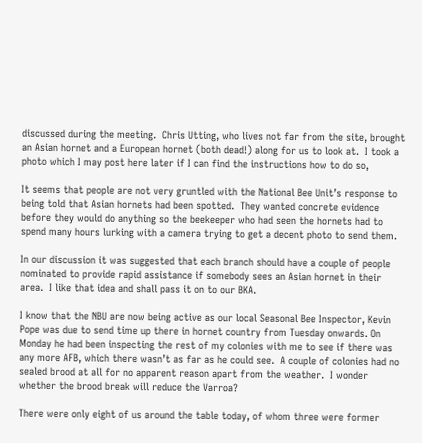discussed during the meeting.  Chris Utting, who lives not far from the site, brought an Asian hornet and a European hornet (both dead!) along for us to look at.  I took a photo which I may post here later if I can find the instructions how to do so,

It seems that people are not very gruntled with the National Bee Unit’s response to being told that Asian hornets had been spotted.  They wanted concrete evidence before they would do anything so the beekeeper who had seen the hornets had to spend many hours lurking with a camera trying to get a decent photo to send them.

In our discussion it was suggested that each branch should have a couple of people nominated to provide rapid assistance if somebody sees an Asian hornet in their area.  I like that idea and shall pass it on to our BKA.

I know that the NBU are now being active as our local Seasonal Bee Inspector, Kevin Pope was due to send time up there in hornet country from Tuesday onwards. On Monday he had been inspecting the rest of my colonies with me to see if there was any more AFB, which there wasn’t as far as he could see.  A couple of colonies had no sealed brood at all for no apparent reason apart from the weather.  I wonder whether the brood break will reduce the Varroa?

There were only eight of us around the table today, of whom three were former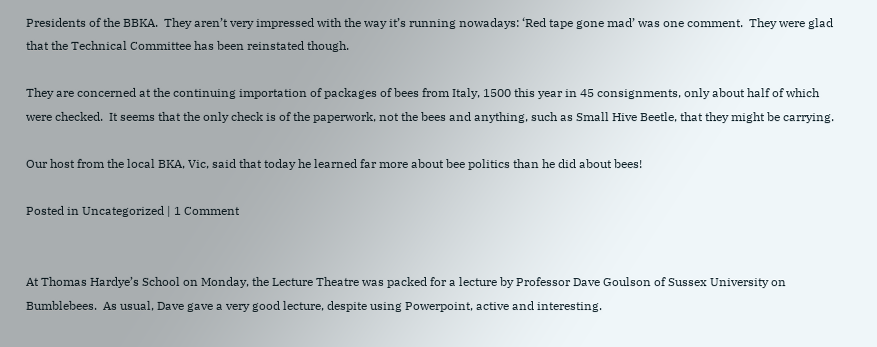Presidents of the BBKA.  They aren’t very impressed with the way it’s running nowadays: ‘Red tape gone mad’ was one comment.  They were glad that the Technical Committee has been reinstated though.

They are concerned at the continuing importation of packages of bees from Italy, 1500 this year in 45 consignments, only about half of which were checked.  It seems that the only check is of the paperwork, not the bees and anything, such as Small Hive Beetle, that they might be carrying.

Our host from the local BKA, Vic, said that today he learned far more about bee politics than he did about bees!

Posted in Uncategorized | 1 Comment


At Thomas Hardye’s School on Monday, the Lecture Theatre was packed for a lecture by Professor Dave Goulson of Sussex University on Bumblebees.  As usual, Dave gave a very good lecture, despite using Powerpoint, active and interesting.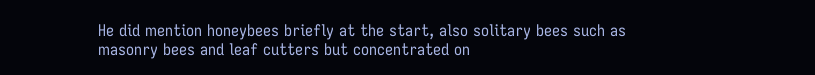He did mention honeybees briefly at the start, also solitary bees such as masonry bees and leaf cutters but concentrated on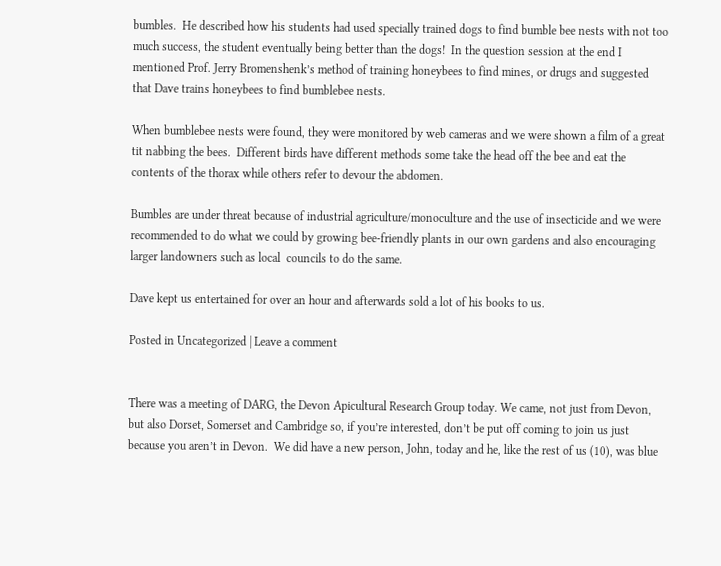bumbles.  He described how his students had used specially trained dogs to find bumble bee nests with not too much success, the student eventually being better than the dogs!  In the question session at the end I mentioned Prof. Jerry Bromenshenk’s method of training honeybees to find mines, or drugs and suggested that Dave trains honeybees to find bumblebee nests.

When bumblebee nests were found, they were monitored by web cameras and we were shown a film of a great tit nabbing the bees.  Different birds have different methods some take the head off the bee and eat the contents of the thorax while others refer to devour the abdomen.

Bumbles are under threat because of industrial agriculture/monoculture and the use of insecticide and we were recommended to do what we could by growing bee-friendly plants in our own gardens and also encouraging larger landowners such as local  councils to do the same.

Dave kept us entertained for over an hour and afterwards sold a lot of his books to us.

Posted in Uncategorized | Leave a comment


There was a meeting of DARG, the Devon Apicultural Research Group today. We came, not just from Devon, but also Dorset, Somerset and Cambridge so, if you’re interested, don’t be put off coming to join us just because you aren’t in Devon.  We did have a new person, John, today and he, like the rest of us (10), was blue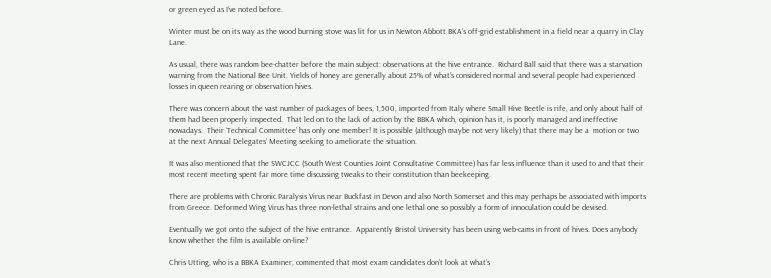or green eyed as I’ve noted before.

Winter must be on its way as the wood burning stove was lit for us in Newton Abbott BKA’s off-grid establishment in a field near a quarry in Clay Lane.

As usual, there was random bee-chatter before the main subject: observations at the hive entrance.  Richard Ball said that there was a starvation warning from the National Bee Unit. Yields of honey are generally about 25% of what’s considered normal and several people had experienced losses in queen rearing or observation hives.

There was concern about the vast number of packages of bees, 1,500, imported from Italy where Small Hive Beetle is rife, and only about half of them had been properly inspected.  That led on to the lack of action by the BBKA which, opinion has it, is poorly managed and ineffective nowadays.  Their ‘Technical Committee’ has only one member! It is possible (although maybe not very likely) that there may be a  motion or two at the next Annual Delegates’ Meeting seeking to ameliorate the situation.

It was also mentioned that the SWCJCC (South West Counties Joint Consultative Committee) has far less influence than it used to and that their most recent meeting spent far more time discussing tweaks to their constitution than beekeeping.

There are problems with Chronic Paralysis Virus near Buckfast in Devon and also North Somerset and this may perhaps be associated with imports from Greece. Deformed Wing Virus has three non-lethal strains and one lethal one so possibly a form of innoculation could be devised.

Eventually we got onto the subject of the hive entrance.  Apparently Bristol University has been using web-cams in front of hives. Does anybody know whether the film is available on-line?

Chris Utting, who is a BBKA Examiner, commented that most exam candidates don’t look at what’s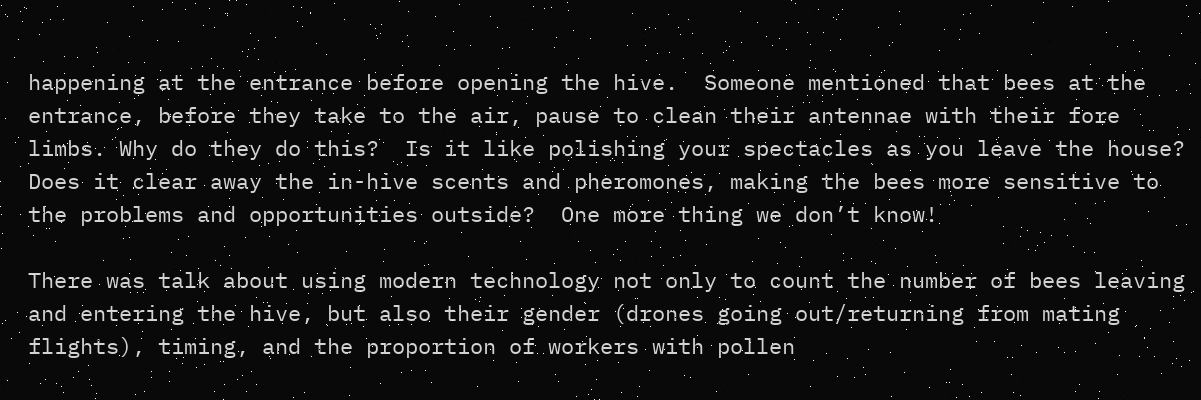happening at the entrance before opening the hive.  Someone mentioned that bees at the entrance, before they take to the air, pause to clean their antennae with their fore limbs. Why do they do this?  Is it like polishing your spectacles as you leave the house? Does it clear away the in-hive scents and pheromones, making the bees more sensitive to the problems and opportunities outside?  One more thing we don’t know!

There was talk about using modern technology not only to count the number of bees leaving and entering the hive, but also their gender (drones going out/returning from mating flights), timing, and the proportion of workers with pollen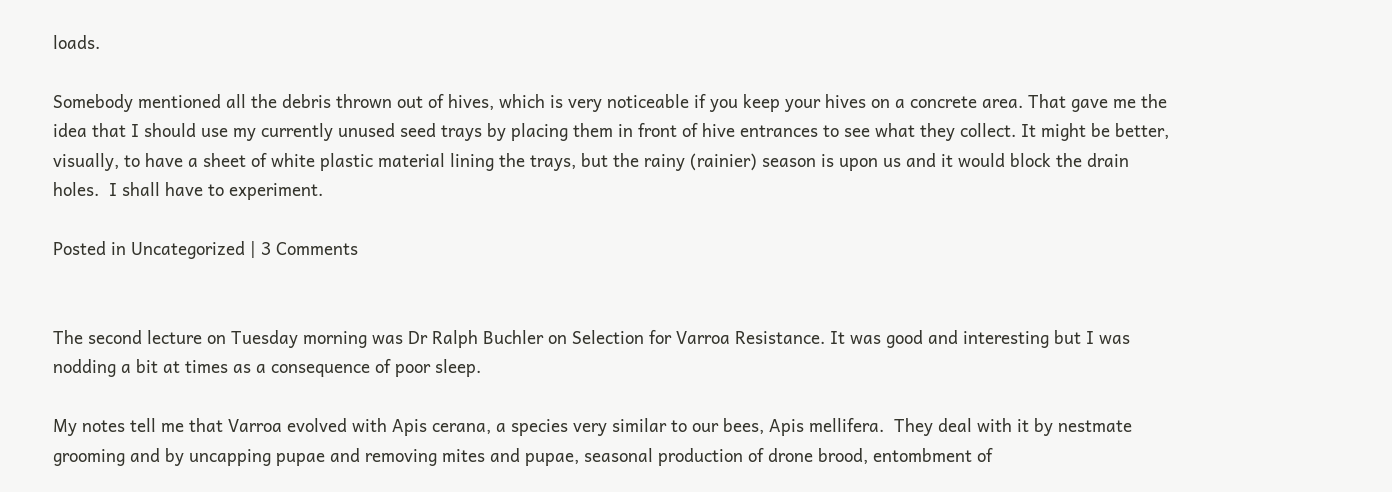loads.

Somebody mentioned all the debris thrown out of hives, which is very noticeable if you keep your hives on a concrete area. That gave me the idea that I should use my currently unused seed trays by placing them in front of hive entrances to see what they collect. It might be better, visually, to have a sheet of white plastic material lining the trays, but the rainy (rainier) season is upon us and it would block the drain holes.  I shall have to experiment.

Posted in Uncategorized | 3 Comments


The second lecture on Tuesday morning was Dr Ralph Buchler on Selection for Varroa Resistance. It was good and interesting but I was nodding a bit at times as a consequence of poor sleep.

My notes tell me that Varroa evolved with Apis cerana, a species very similar to our bees, Apis mellifera.  They deal with it by nestmate grooming and by uncapping pupae and removing mites and pupae, seasonal production of drone brood, entombment of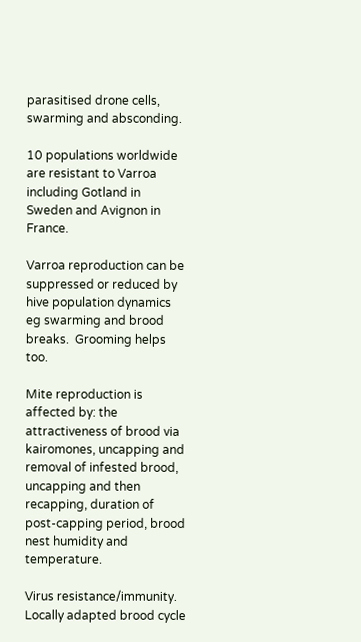parasitised drone cells, swarming and absconding.

10 populations worldwide are resistant to Varroa including Gotland in Sweden and Avignon in France.

Varroa reproduction can be suppressed or reduced by hive population dynamics eg swarming and brood breaks.  Grooming helps too.

Mite reproduction is affected by: the attractiveness of brood via kairomones, uncapping and removal of infested brood, uncapping and then recapping, duration of post-capping period, brood nest humidity and temperature.

Virus resistance/immunity. Locally adapted brood cycle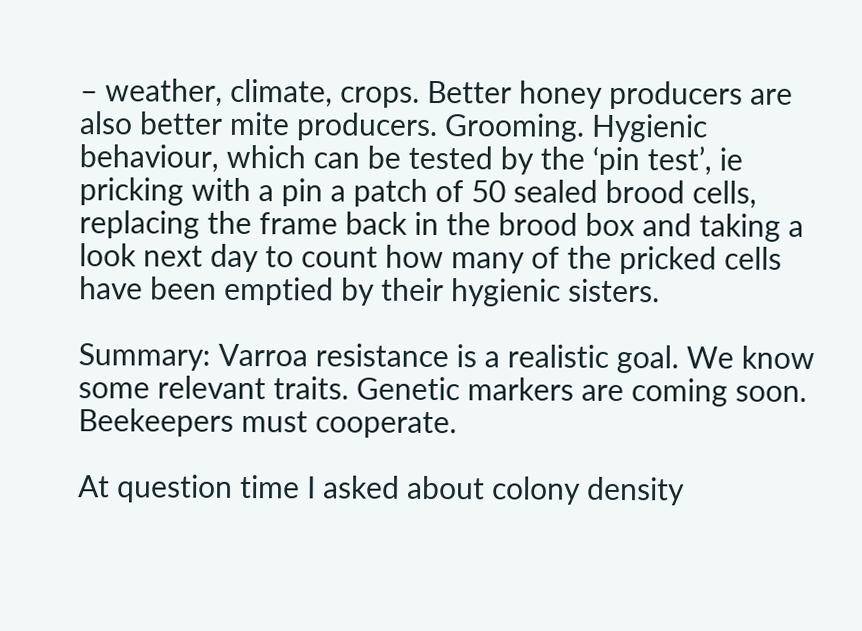– weather, climate, crops. Better honey producers are also better mite producers. Grooming. Hygienic behaviour, which can be tested by the ‘pin test’, ie pricking with a pin a patch of 50 sealed brood cells, replacing the frame back in the brood box and taking a look next day to count how many of the pricked cells have been emptied by their hygienic sisters.

Summary: Varroa resistance is a realistic goal. We know some relevant traits. Genetic markers are coming soon. Beekeepers must cooperate.

At question time I asked about colony density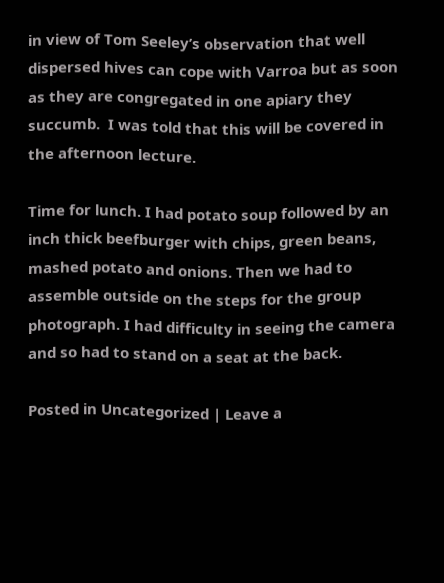in view of Tom Seeley’s observation that well dispersed hives can cope with Varroa but as soon as they are congregated in one apiary they succumb.  I was told that this will be covered in the afternoon lecture.

Time for lunch. I had potato soup followed by an inch thick beefburger with chips, green beans, mashed potato and onions. Then we had to assemble outside on the steps for the group photograph. I had difficulty in seeing the camera and so had to stand on a seat at the back.

Posted in Uncategorized | Leave a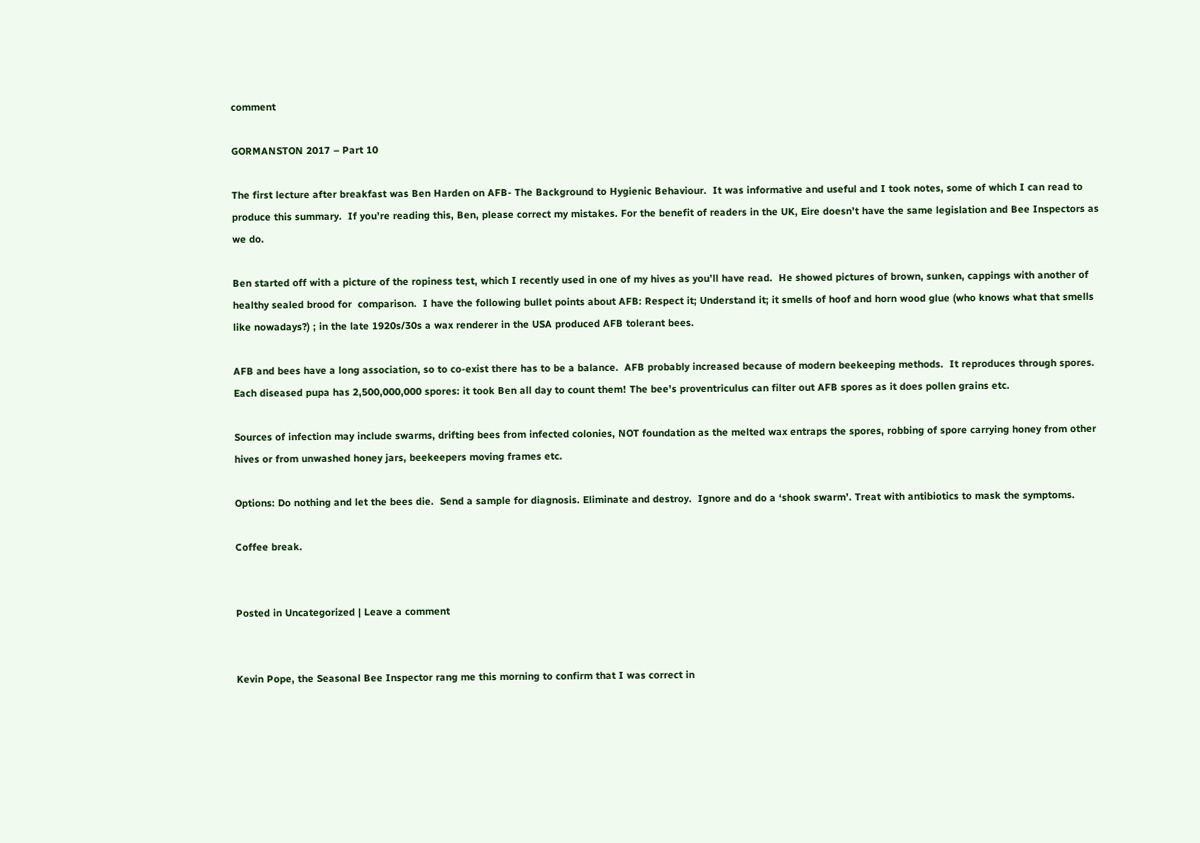comment

GORMANSTON 2017 – Part 10

The first lecture after breakfast was Ben Harden on AFB- The Background to Hygienic Behaviour.  It was informative and useful and I took notes, some of which I can read to produce this summary.  If you’re reading this, Ben, please correct my mistakes. For the benefit of readers in the UK, Eire doesn’t have the same legislation and Bee Inspectors as we do.

Ben started off with a picture of the ropiness test, which I recently used in one of my hives as you’ll have read.  He showed pictures of brown, sunken, cappings with another of healthy sealed brood for  comparison.  I have the following bullet points about AFB: Respect it; Understand it; it smells of hoof and horn wood glue (who knows what that smells like nowadays?) ; in the late 1920s/30s a wax renderer in the USA produced AFB tolerant bees.

AFB and bees have a long association, so to co-exist there has to be a balance.  AFB probably increased because of modern beekeeping methods.  It reproduces through spores. Each diseased pupa has 2,500,000,000 spores: it took Ben all day to count them! The bee’s proventriculus can filter out AFB spores as it does pollen grains etc.

Sources of infection may include swarms, drifting bees from infected colonies, NOT foundation as the melted wax entraps the spores, robbing of spore carrying honey from other hives or from unwashed honey jars, beekeepers moving frames etc.

Options: Do nothing and let the bees die.  Send a sample for diagnosis. Eliminate and destroy.  Ignore and do a ‘shook swarm’. Treat with antibiotics to mask the symptoms.

Coffee break.


Posted in Uncategorized | Leave a comment


Kevin Pope, the Seasonal Bee Inspector rang me this morning to confirm that I was correct in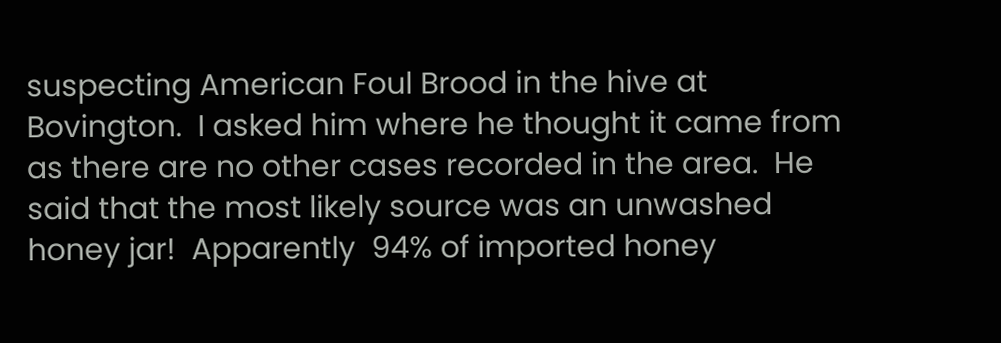suspecting American Foul Brood in the hive at Bovington.  I asked him where he thought it came from as there are no other cases recorded in the area.  He said that the most likely source was an unwashed honey jar!  Apparently  94% of imported honey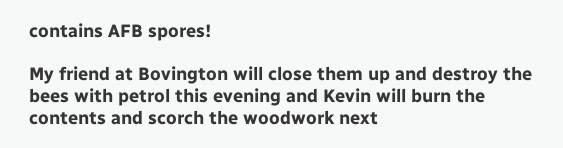contains AFB spores!

My friend at Bovington will close them up and destroy the bees with petrol this evening and Kevin will burn the contents and scorch the woodwork next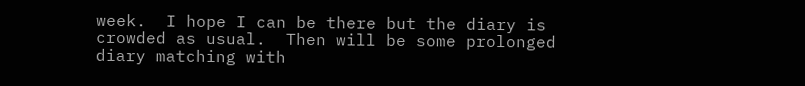week.  I hope I can be there but the diary is crowded as usual.  Then will be some prolonged diary matching with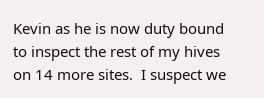Kevin as he is now duty bound to inspect the rest of my hives on 14 more sites.  I suspect we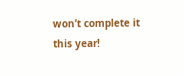won’t complete it this year!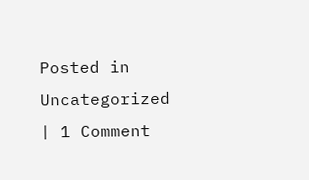Posted in Uncategorized | 1 Comment